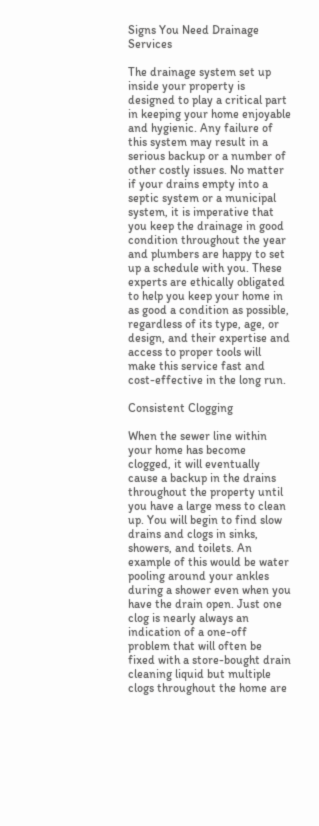Signs You Need Drainage Services

The drainage system set up inside your property is designed to play a critical part in keeping your home enjoyable and hygienic. Any failure of this system may result in a serious backup or a number of other costly issues. No matter if your drains empty into a septic system or a municipal system, it is imperative that you keep the drainage in good condition throughout the year and plumbers are happy to set up a schedule with you. These experts are ethically obligated to help you keep your home in as good a condition as possible, regardless of its type, age, or design, and their expertise and access to proper tools will make this service fast and cost-effective in the long run.

Consistent Clogging

When the sewer line within your home has become clogged, it will eventually cause a backup in the drains throughout the property until you have a large mess to clean up. You will begin to find slow drains and clogs in sinks, showers, and toilets. An example of this would be water pooling around your ankles during a shower even when you have the drain open. Just one clog is nearly always an indication of a one-off problem that will often be fixed with a store-bought drain cleaning liquid but multiple clogs throughout the home are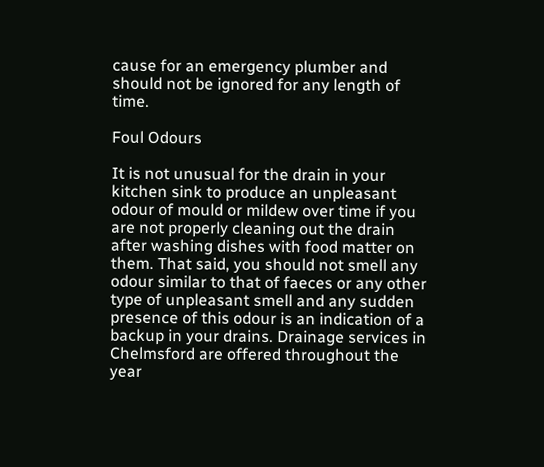cause for an emergency plumber and should not be ignored for any length of time.

Foul Odours

It is not unusual for the drain in your kitchen sink to produce an unpleasant odour of mould or mildew over time if you are not properly cleaning out the drain after washing dishes with food matter on them. That said, you should not smell any odour similar to that of faeces or any other type of unpleasant smell and any sudden presence of this odour is an indication of a backup in your drains. Drainage services in Chelmsford are offered throughout the year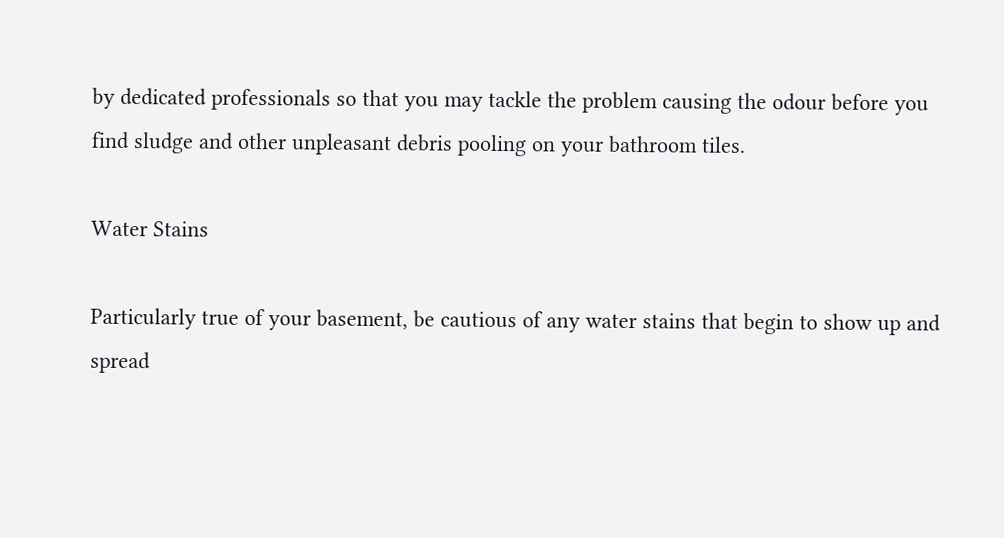by dedicated professionals so that you may tackle the problem causing the odour before you find sludge and other unpleasant debris pooling on your bathroom tiles.

Water Stains

Particularly true of your basement, be cautious of any water stains that begin to show up and spread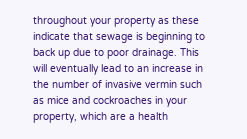throughout your property as these indicate that sewage is beginning to back up due to poor drainage. This will eventually lead to an increase in the number of invasive vermin such as mice and cockroaches in your property, which are a health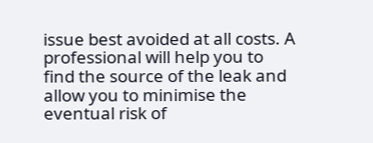issue best avoided at all costs. A professional will help you to find the source of the leak and allow you to minimise the eventual risk of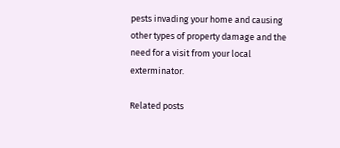pests invading your home and causing other types of property damage and the need for a visit from your local exterminator.

Related posts